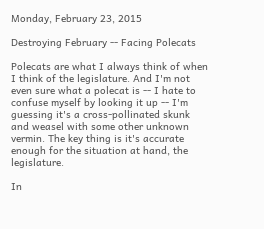Monday, February 23, 2015

Destroying February -- Facing Polecats

Polecats are what I always think of when I think of the legislature. And I'm not even sure what a polecat is -- I hate to confuse myself by looking it up -- I'm guessing it's a cross-pollinated skunk and weasel with some other unknown vermin. The key thing is it's accurate enough for the situation at hand, the legislature.

In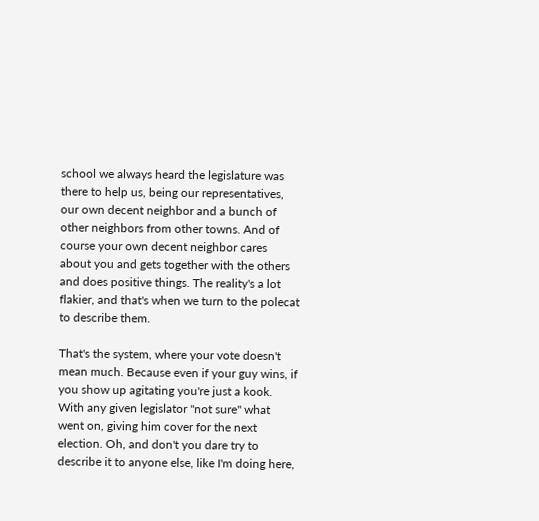school we always heard the legislature was there to help us, being our representatives, our own decent neighbor and a bunch of other neighbors from other towns. And of course your own decent neighbor cares about you and gets together with the others and does positive things. The reality's a lot flakier, and that's when we turn to the polecat to describe them.

That's the system, where your vote doesn't mean much. Because even if your guy wins, if you show up agitating you're just a kook. With any given legislator "not sure" what went on, giving him cover for the next election. Oh, and don't you dare try to describe it to anyone else, like I'm doing here,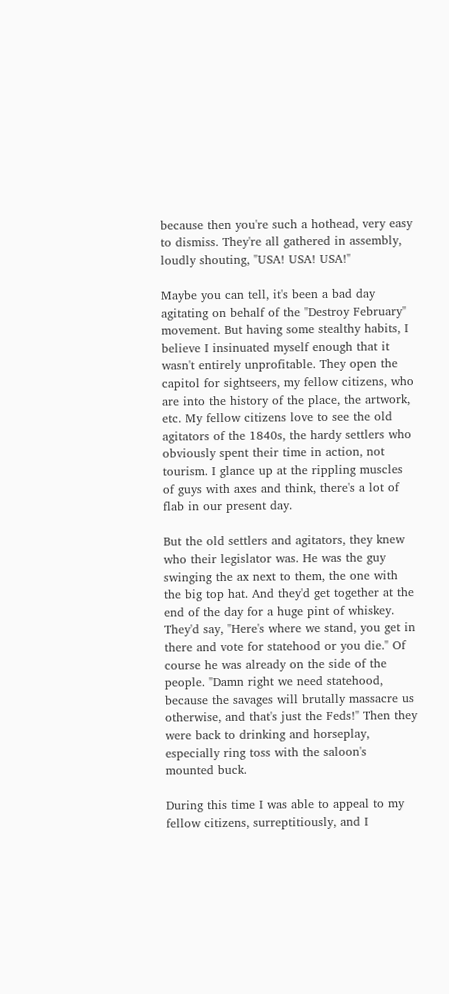because then you're such a hothead, very easy to dismiss. They're all gathered in assembly, loudly shouting, "USA! USA! USA!"

Maybe you can tell, it's been a bad day agitating on behalf of the "Destroy February" movement. But having some stealthy habits, I believe I insinuated myself enough that it wasn't entirely unprofitable. They open the capitol for sightseers, my fellow citizens, who are into the history of the place, the artwork, etc. My fellow citizens love to see the old agitators of the 1840s, the hardy settlers who obviously spent their time in action, not tourism. I glance up at the rippling muscles of guys with axes and think, there's a lot of flab in our present day.

But the old settlers and agitators, they knew who their legislator was. He was the guy swinging the ax next to them, the one with the big top hat. And they'd get together at the end of the day for a huge pint of whiskey. They'd say, "Here's where we stand, you get in there and vote for statehood or you die." Of course he was already on the side of the people. "Damn right we need statehood, because the savages will brutally massacre us otherwise, and that's just the Feds!" Then they were back to drinking and horseplay, especially ring toss with the saloon's mounted buck.

During this time I was able to appeal to my fellow citizens, surreptitiously, and I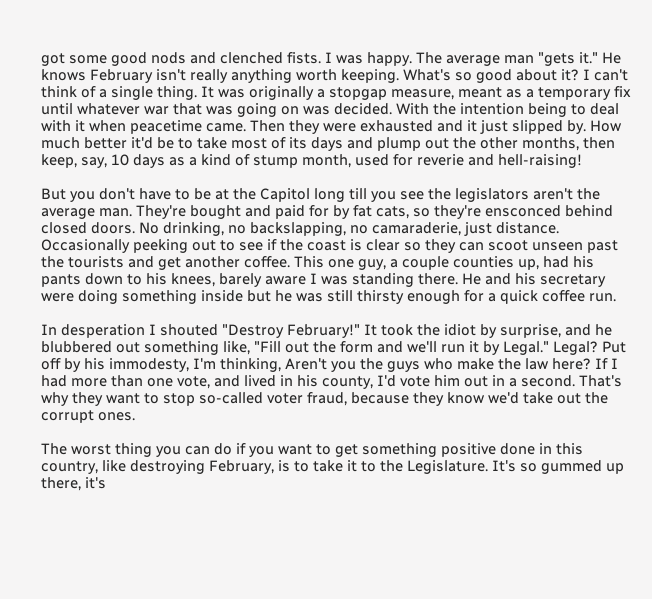got some good nods and clenched fists. I was happy. The average man "gets it." He knows February isn't really anything worth keeping. What's so good about it? I can't think of a single thing. It was originally a stopgap measure, meant as a temporary fix until whatever war that was going on was decided. With the intention being to deal with it when peacetime came. Then they were exhausted and it just slipped by. How much better it'd be to take most of its days and plump out the other months, then keep, say, 10 days as a kind of stump month, used for reverie and hell-raising!

But you don't have to be at the Capitol long till you see the legislators aren't the average man. They're bought and paid for by fat cats, so they're ensconced behind closed doors. No drinking, no backslapping, no camaraderie, just distance. Occasionally peeking out to see if the coast is clear so they can scoot unseen past the tourists and get another coffee. This one guy, a couple counties up, had his pants down to his knees, barely aware I was standing there. He and his secretary were doing something inside but he was still thirsty enough for a quick coffee run.

In desperation I shouted "Destroy February!" It took the idiot by surprise, and he blubbered out something like, "Fill out the form and we'll run it by Legal." Legal? Put off by his immodesty, I'm thinking, Aren't you the guys who make the law here? If I had more than one vote, and lived in his county, I'd vote him out in a second. That's why they want to stop so-called voter fraud, because they know we'd take out the corrupt ones.

The worst thing you can do if you want to get something positive done in this country, like destroying February, is to take it to the Legislature. It's so gummed up there, it's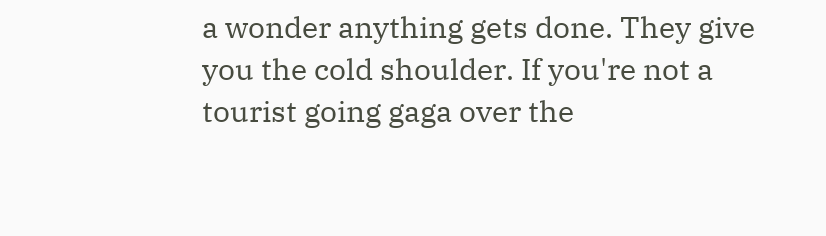a wonder anything gets done. They give you the cold shoulder. If you're not a tourist going gaga over the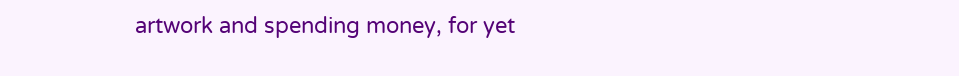artwork and spending money, for yet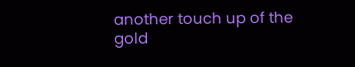another touch up of the gold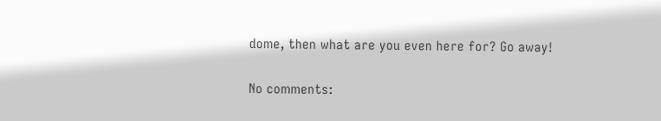dome, then what are you even here for? Go away!

No comments: